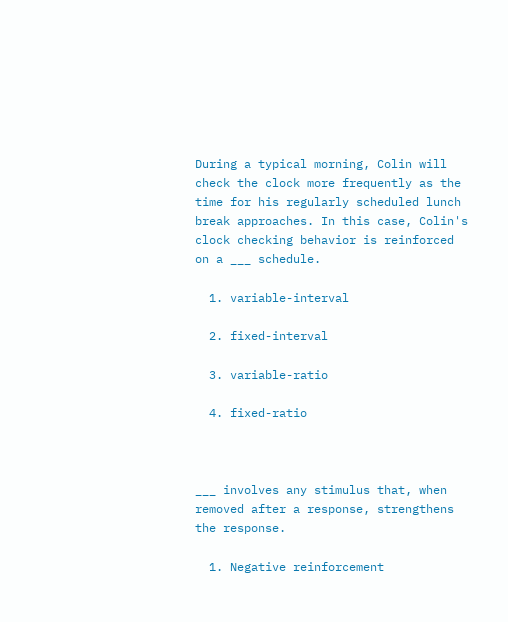During a typical morning, Colin will check the clock more frequently as the time for his regularly scheduled lunch break approaches. In this case, Colin's clock checking behavior is reinforced on a ___ schedule.

  1. variable-interval

  2. fixed-interval

  3. variable-ratio

  4. fixed-ratio



___ involves any stimulus that, when removed after a response, strengthens the response.

  1. Negative reinforcement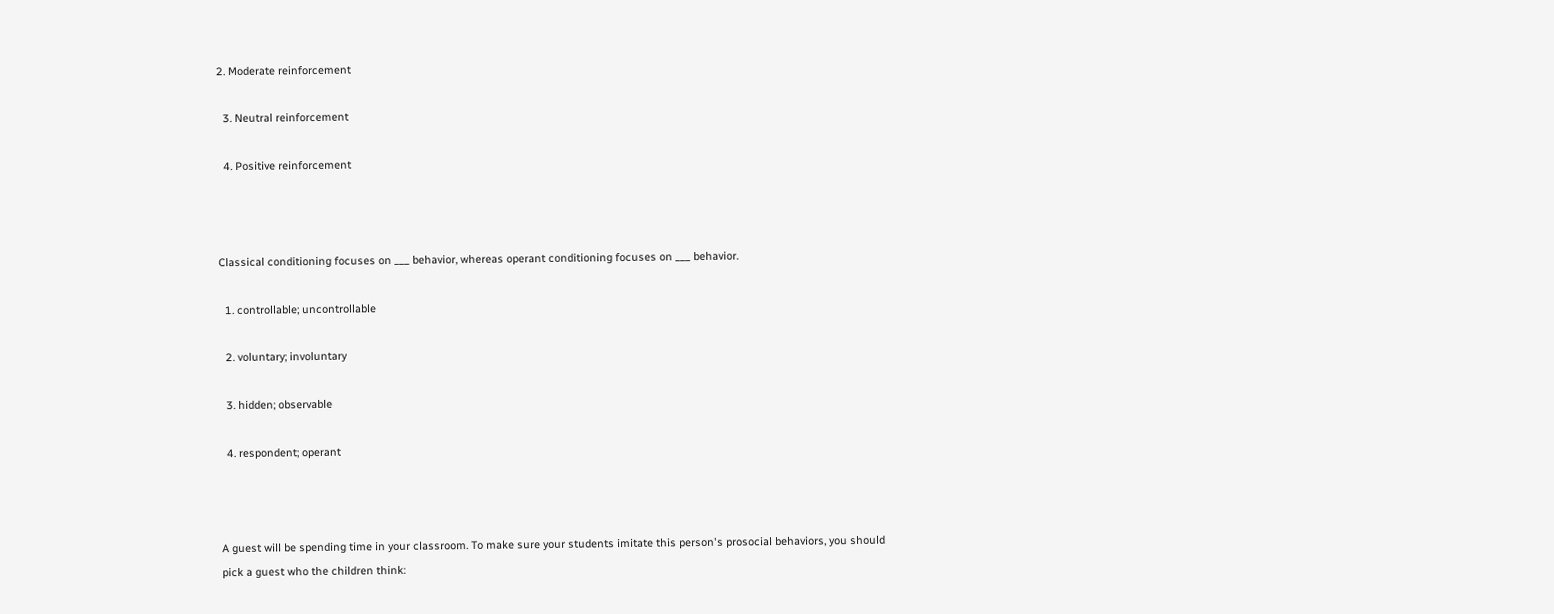2. Moderate reinforcement

  3. Neutral reinforcement

  4. Positive reinforcement



Classical conditioning focuses on ___ behavior, whereas operant conditioning focuses on ___ behavior.

  1. controllable; uncontrollable

  2. voluntary; involuntary

  3. hidden; observable

  4. respondent; operant



A guest will be spending time in your classroom. To make sure your students imitate this person's prosocial behaviors, you should pick a guest who the children think: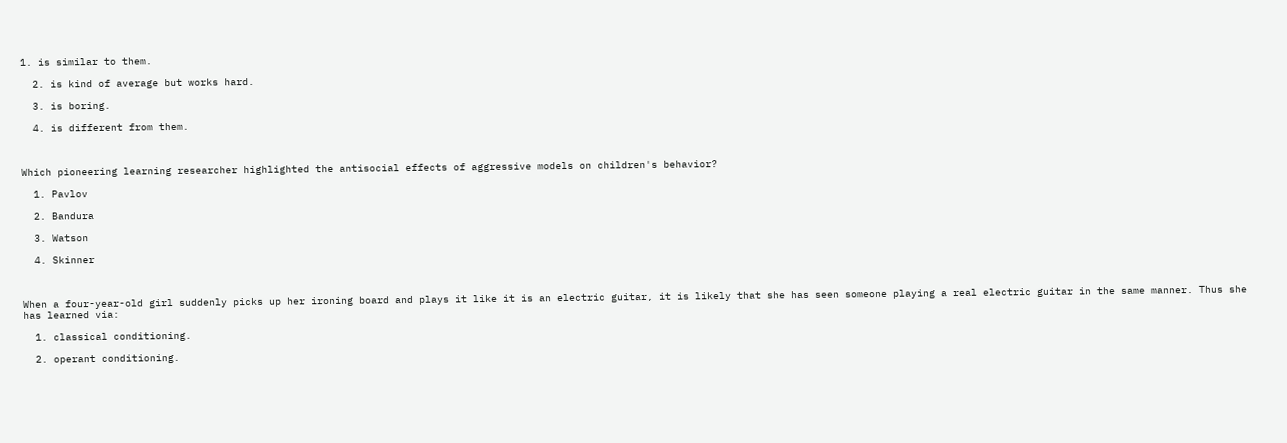1. is similar to them.

  2. is kind of average but works hard.

  3. is boring.

  4. is different from them.



Which pioneering learning researcher highlighted the antisocial effects of aggressive models on children's behavior?

  1. Pavlov

  2. Bandura

  3. Watson

  4. Skinner



When a four-year-old girl suddenly picks up her ironing board and plays it like it is an electric guitar, it is likely that she has seen someone playing a real electric guitar in the same manner. Thus she has learned via:

  1. classical conditioning.

  2. operant conditioning.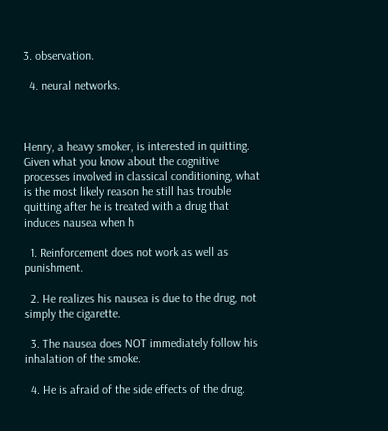3. observation.

  4. neural networks.



Henry, a heavy smoker, is interested in quitting. Given what you know about the cognitive processes involved in classical conditioning, what is the most likely reason he still has trouble quitting after he is treated with a drug that induces nausea when h

  1. Reinforcement does not work as well as punishment.

  2. He realizes his nausea is due to the drug, not simply the cigarette.

  3. The nausea does NOT immediately follow his inhalation of the smoke.

  4. He is afraid of the side effects of the drug.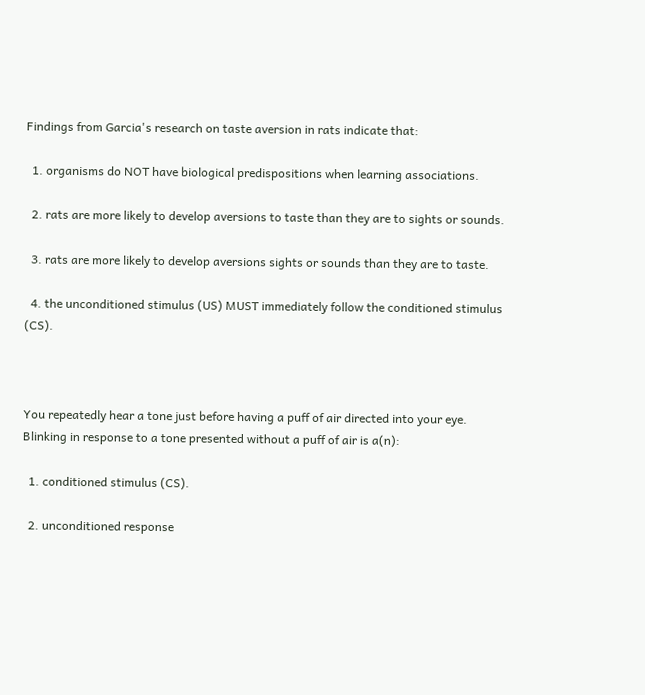Findings from Garcia's research on taste aversion in rats indicate that:

  1. organisms do NOT have biological predispositions when learning associations.

  2. rats are more likely to develop aversions to taste than they are to sights or sounds.

  3. rats are more likely to develop aversions sights or sounds than they are to taste.

  4. the unconditioned stimulus (US) MUST immediately follow the conditioned stimulus (CS).



You repeatedly hear a tone just before having a puff of air directed into your eye. Blinking in response to a tone presented without a puff of air is a(n):

  1. conditioned stimulus (CS).

  2. unconditioned response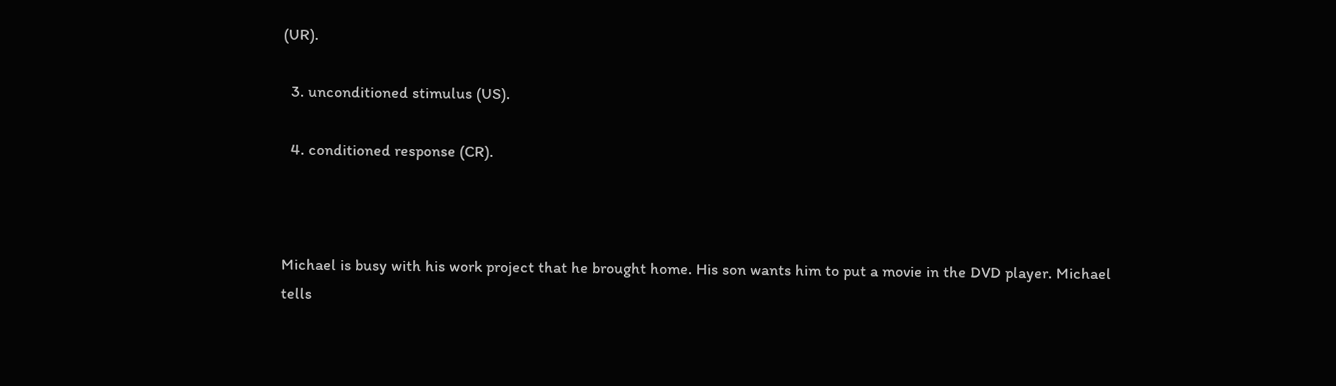(UR).

  3. unconditioned stimulus (US).

  4. conditioned response (CR).



Michael is busy with his work project that he brought home. His son wants him to put a movie in the DVD player. Michael tells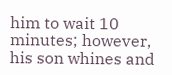him to wait 10 minutes; however, his son whines and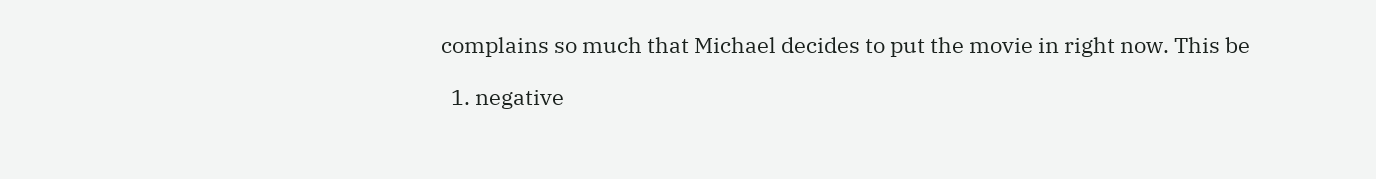complains so much that Michael decides to put the movie in right now. This be

  1. negative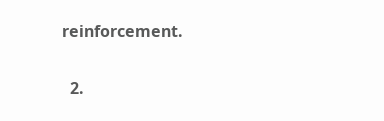reinforcement.

  2.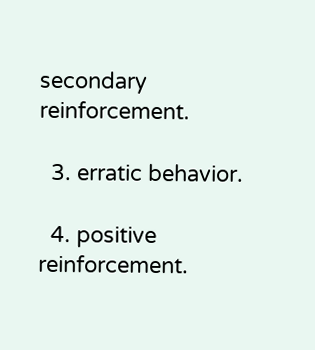secondary reinforcement.

  3. erratic behavior.

  4. positive reinforcement.